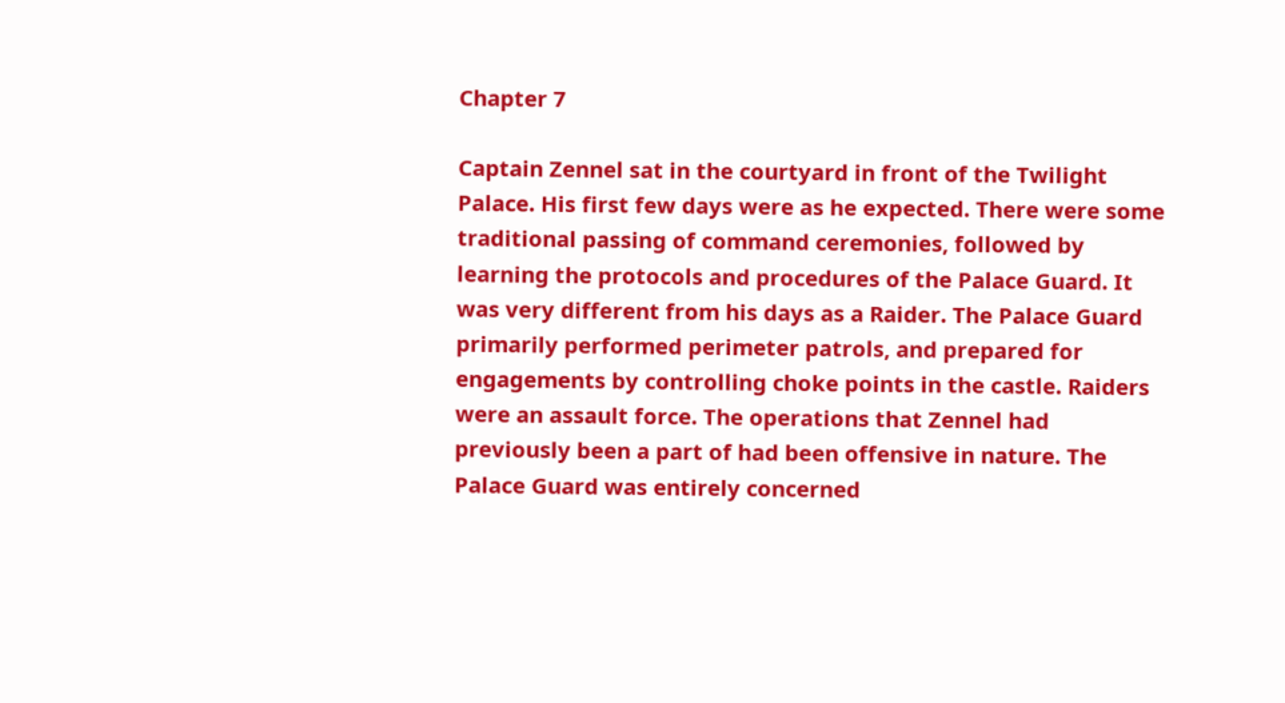Chapter 7

Captain Zennel sat in the courtyard in front of the Twilight Palace. His first few days were as he expected. There were some traditional passing of command ceremonies, followed by learning the protocols and procedures of the Palace Guard. It was very different from his days as a Raider. The Palace Guard primarily performed perimeter patrols, and prepared for engagements by controlling choke points in the castle. Raiders were an assault force. The operations that Zennel had previously been a part of had been offensive in nature. The Palace Guard was entirely concerned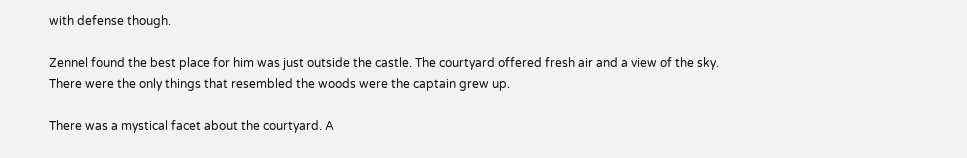with defense though.

Zennel found the best place for him was just outside the castle. The courtyard offered fresh air and a view of the sky. There were the only things that resembled the woods were the captain grew up.

There was a mystical facet about the courtyard. A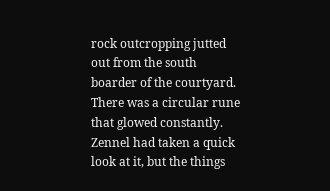rock outcropping jutted out from the south boarder of the courtyard. There was a circular rune that glowed constantly. Zennel had taken a quick look at it, but the things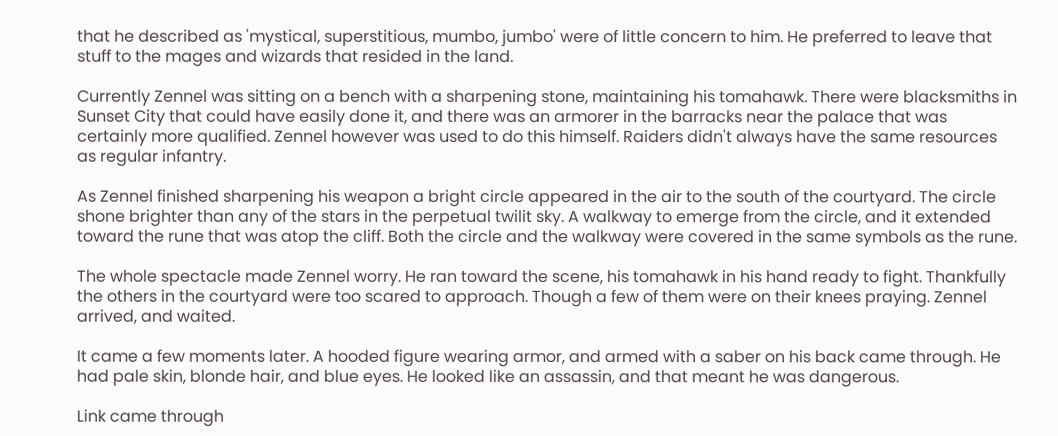that he described as 'mystical, superstitious, mumbo, jumbo' were of little concern to him. He preferred to leave that stuff to the mages and wizards that resided in the land.

Currently Zennel was sitting on a bench with a sharpening stone, maintaining his tomahawk. There were blacksmiths in Sunset City that could have easily done it, and there was an armorer in the barracks near the palace that was certainly more qualified. Zennel however was used to do this himself. Raiders didn't always have the same resources as regular infantry.

As Zennel finished sharpening his weapon a bright circle appeared in the air to the south of the courtyard. The circle shone brighter than any of the stars in the perpetual twilit sky. A walkway to emerge from the circle, and it extended toward the rune that was atop the cliff. Both the circle and the walkway were covered in the same symbols as the rune.

The whole spectacle made Zennel worry. He ran toward the scene, his tomahawk in his hand ready to fight. Thankfully the others in the courtyard were too scared to approach. Though a few of them were on their knees praying. Zennel arrived, and waited.

It came a few moments later. A hooded figure wearing armor, and armed with a saber on his back came through. He had pale skin, blonde hair, and blue eyes. He looked like an assassin, and that meant he was dangerous.

Link came through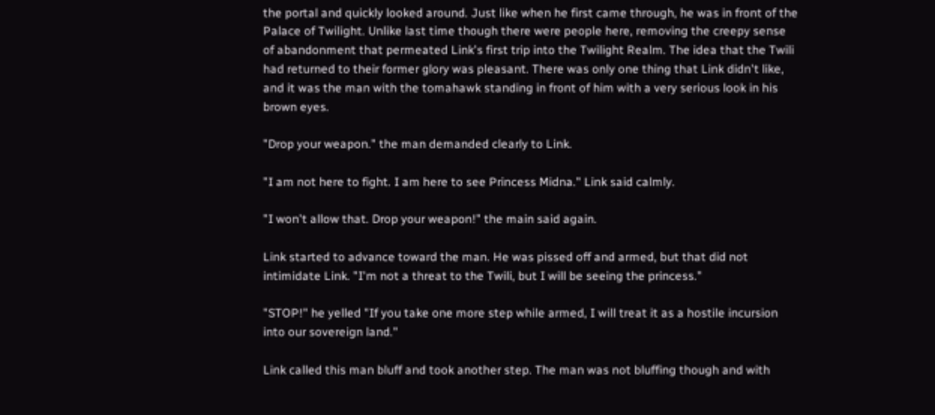the portal and quickly looked around. Just like when he first came through, he was in front of the Palace of Twilight. Unlike last time though there were people here, removing the creepy sense of abandonment that permeated Link's first trip into the Twilight Realm. The idea that the Twili had returned to their former glory was pleasant. There was only one thing that Link didn't like, and it was the man with the tomahawk standing in front of him with a very serious look in his brown eyes.

"Drop your weapon." the man demanded clearly to Link.

"I am not here to fight. I am here to see Princess Midna." Link said calmly.

"I won't allow that. Drop your weapon!" the main said again.

Link started to advance toward the man. He was pissed off and armed, but that did not intimidate Link. "I'm not a threat to the Twili, but I will be seeing the princess."

"STOP!" he yelled "If you take one more step while armed, I will treat it as a hostile incursion into our sovereign land."

Link called this man bluff and took another step. The man was not bluffing though and with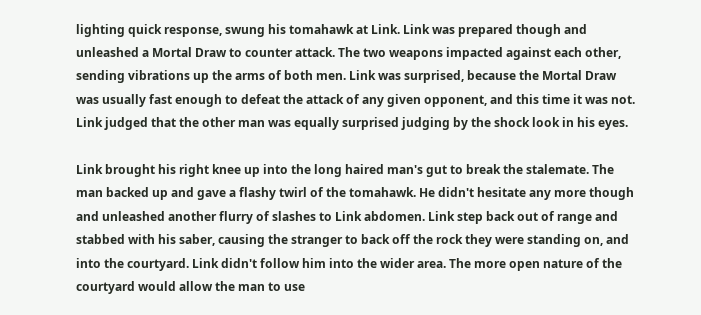lighting quick response, swung his tomahawk at Link. Link was prepared though and unleashed a Mortal Draw to counter attack. The two weapons impacted against each other, sending vibrations up the arms of both men. Link was surprised, because the Mortal Draw was usually fast enough to defeat the attack of any given opponent, and this time it was not. Link judged that the other man was equally surprised judging by the shock look in his eyes.

Link brought his right knee up into the long haired man's gut to break the stalemate. The man backed up and gave a flashy twirl of the tomahawk. He didn't hesitate any more though and unleashed another flurry of slashes to Link abdomen. Link step back out of range and stabbed with his saber, causing the stranger to back off the rock they were standing on, and into the courtyard. Link didn't follow him into the wider area. The more open nature of the courtyard would allow the man to use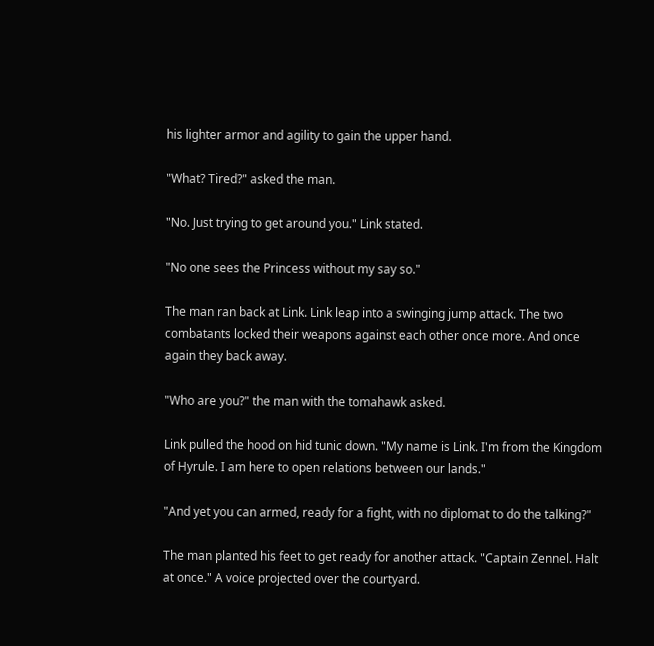his lighter armor and agility to gain the upper hand.

"What? Tired?" asked the man.

"No. Just trying to get around you." Link stated.

"No one sees the Princess without my say so."

The man ran back at Link. Link leap into a swinging jump attack. The two combatants locked their weapons against each other once more. And once again they back away.

"Who are you?" the man with the tomahawk asked.

Link pulled the hood on hid tunic down. "My name is Link. I'm from the Kingdom of Hyrule. I am here to open relations between our lands."

"And yet you can armed, ready for a fight, with no diplomat to do the talking?"

The man planted his feet to get ready for another attack. "Captain Zennel. Halt at once." A voice projected over the courtyard.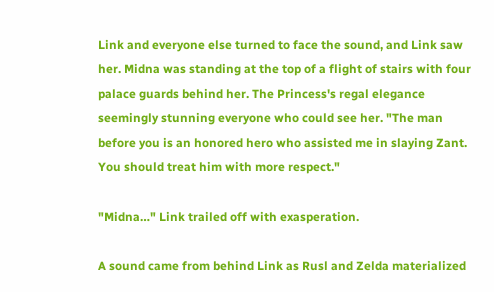Link and everyone else turned to face the sound, and Link saw her. Midna was standing at the top of a flight of stairs with four palace guards behind her. The Princess's regal elegance seemingly stunning everyone who could see her. "The man before you is an honored hero who assisted me in slaying Zant. You should treat him with more respect."

"Midna…" Link trailed off with exasperation.

A sound came from behind Link as Rusl and Zelda materialized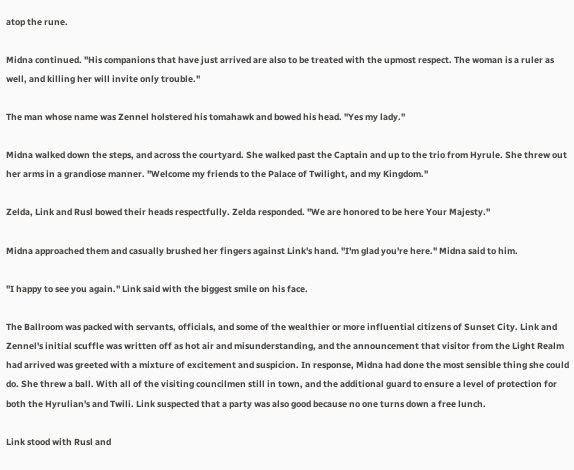atop the rune.

Midna continued. "His companions that have just arrived are also to be treated with the upmost respect. The woman is a ruler as well, and killing her will invite only trouble."

The man whose name was Zennel holstered his tomahawk and bowed his head. "Yes my lady."

Midna walked down the steps, and across the courtyard. She walked past the Captain and up to the trio from Hyrule. She threw out her arms in a grandiose manner. "Welcome my friends to the Palace of Twilight, and my Kingdom."

Zelda, Link and Rusl bowed their heads respectfully. Zelda responded. "We are honored to be here Your Majesty."

Midna approached them and casually brushed her fingers against Link's hand. "I'm glad you're here." Midna said to him.

"I happy to see you again." Link said with the biggest smile on his face.

The Ballroom was packed with servants, officials, and some of the wealthier or more influential citizens of Sunset City. Link and Zennel's initial scuffle was written off as hot air and misunderstanding, and the announcement that visitor from the Light Realm had arrived was greeted with a mixture of excitement and suspicion. In response, Midna had done the most sensible thing she could do. She threw a ball. With all of the visiting councilmen still in town, and the additional guard to ensure a level of protection for both the Hyrulian's and Twili. Link suspected that a party was also good because no one turns down a free lunch.

Link stood with Rusl and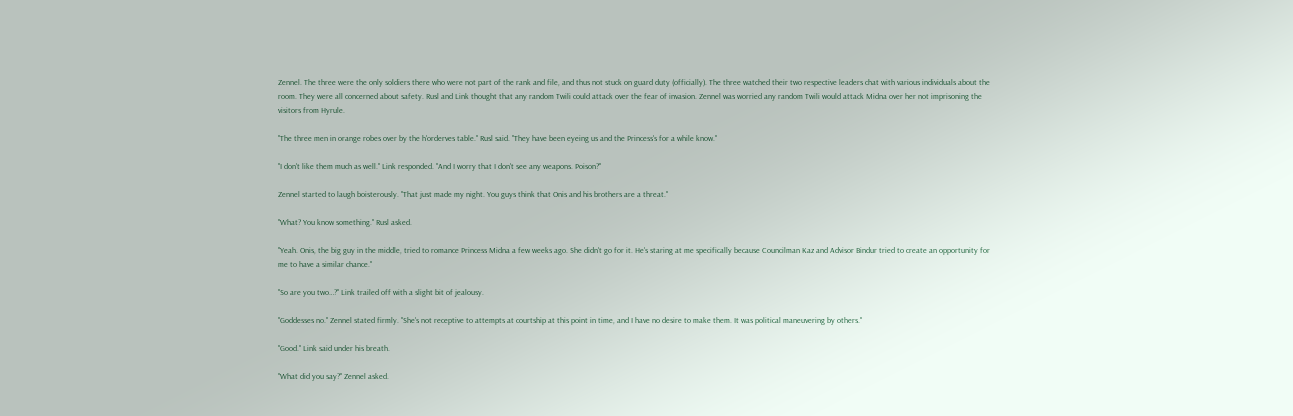Zennel. The three were the only soldiers there who were not part of the rank and file, and thus not stuck on guard duty (officially). The three watched their two respective leaders chat with various individuals about the room. They were all concerned about safety. Rusl and Link thought that any random Twili could attack over the fear of invasion. Zennel was worried any random Twili would attack Midna over her not imprisoning the visitors from Hyrule.

"The three men in orange robes over by the h'orderves table." Rusl said. "They have been eyeing us and the Princess's for a while know."

"I don't like them much as well." Link responded. "And I worry that I don't see any weapons. Poison?"

Zennel started to laugh boisterously. "That just made my night. You guys think that Onis and his brothers are a threat."

"What? You know something." Rusl asked.

"Yeah. Onis, the big guy in the middle, tried to romance Princess Midna a few weeks ago. She didn't go for it. He's staring at me specifically because Councilman Kaz and Advisor Bindur tried to create an opportunity for me to have a similar chance."

"So are you two…?" Link trailed off with a slight bit of jealousy.

"Goddesses no." Zennel stated firmly. "She's not receptive to attempts at courtship at this point in time, and I have no desire to make them. It was political maneuvering by others."

"Good." Link said under his breath.

"What did you say?" Zennel asked.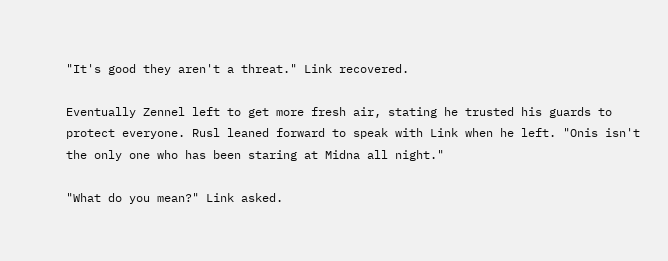"It's good they aren't a threat." Link recovered.

Eventually Zennel left to get more fresh air, stating he trusted his guards to protect everyone. Rusl leaned forward to speak with Link when he left. "Onis isn't the only one who has been staring at Midna all night."

"What do you mean?" Link asked.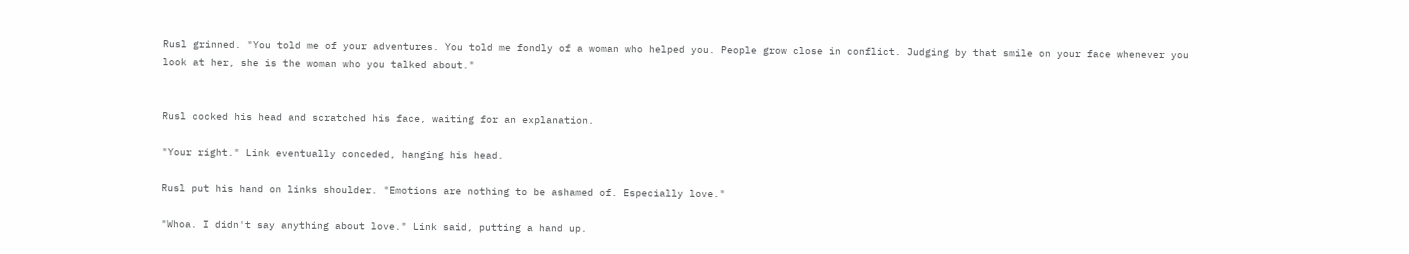Rusl grinned. "You told me of your adventures. You told me fondly of a woman who helped you. People grow close in conflict. Judging by that smile on your face whenever you look at her, she is the woman who you talked about."


Rusl cocked his head and scratched his face, waiting for an explanation.

"Your right." Link eventually conceded, hanging his head.

Rusl put his hand on links shoulder. "Emotions are nothing to be ashamed of. Especially love."

"Whoa. I didn't say anything about love." Link said, putting a hand up.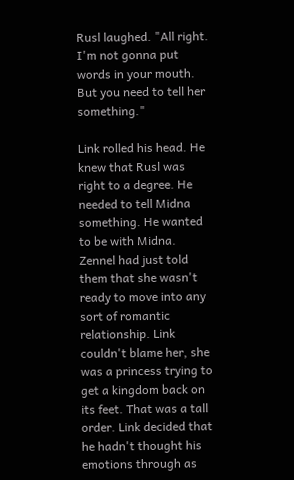Rusl laughed. "All right. I'm not gonna put words in your mouth. But you need to tell her something."

Link rolled his head. He knew that Rusl was right to a degree. He needed to tell Midna something. He wanted to be with Midna. Zennel had just told them that she wasn't ready to move into any sort of romantic relationship. Link couldn't blame her, she was a princess trying to get a kingdom back on its feet. That was a tall order. Link decided that he hadn't thought his emotions through as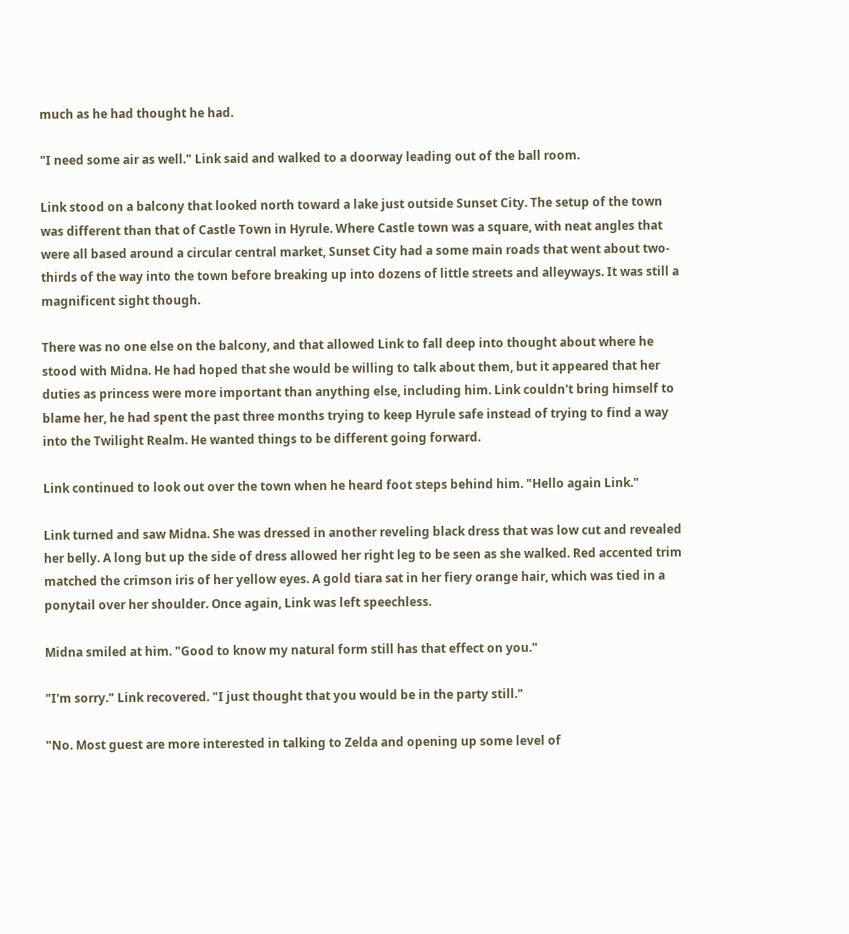much as he had thought he had.

"I need some air as well." Link said and walked to a doorway leading out of the ball room.

Link stood on a balcony that looked north toward a lake just outside Sunset City. The setup of the town was different than that of Castle Town in Hyrule. Where Castle town was a square, with neat angles that were all based around a circular central market, Sunset City had a some main roads that went about two-thirds of the way into the town before breaking up into dozens of little streets and alleyways. It was still a magnificent sight though.

There was no one else on the balcony, and that allowed Link to fall deep into thought about where he stood with Midna. He had hoped that she would be willing to talk about them, but it appeared that her duties as princess were more important than anything else, including him. Link couldn't bring himself to blame her, he had spent the past three months trying to keep Hyrule safe instead of trying to find a way into the Twilight Realm. He wanted things to be different going forward.

Link continued to look out over the town when he heard foot steps behind him. "Hello again Link."

Link turned and saw Midna. She was dressed in another reveling black dress that was low cut and revealed her belly. A long but up the side of dress allowed her right leg to be seen as she walked. Red accented trim matched the crimson iris of her yellow eyes. A gold tiara sat in her fiery orange hair, which was tied in a ponytail over her shoulder. Once again, Link was left speechless.

Midna smiled at him. "Good to know my natural form still has that effect on you."

"I'm sorry." Link recovered. "I just thought that you would be in the party still."

"No. Most guest are more interested in talking to Zelda and opening up some level of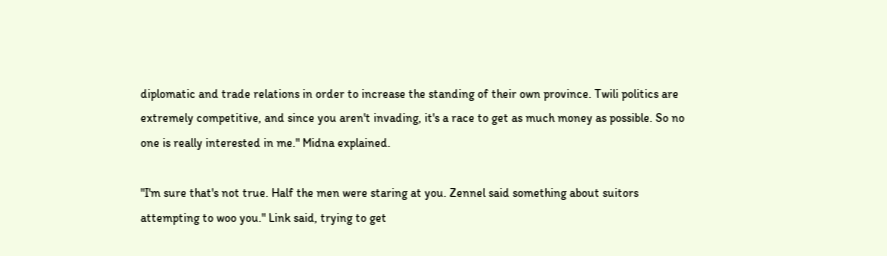diplomatic and trade relations in order to increase the standing of their own province. Twili politics are extremely competitive, and since you aren't invading, it's a race to get as much money as possible. So no one is really interested in me." Midna explained.

"I'm sure that's not true. Half the men were staring at you. Zennel said something about suitors attempting to woo you." Link said, trying to get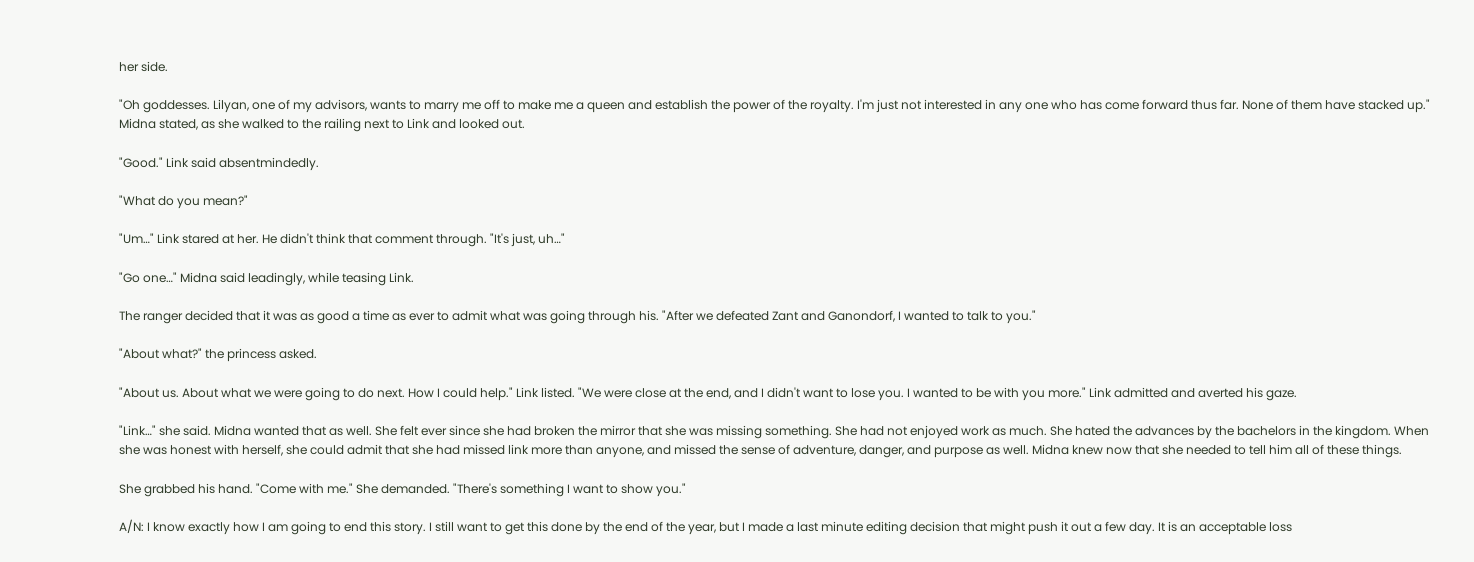her side.

"Oh goddesses. Lilyan, one of my advisors, wants to marry me off to make me a queen and establish the power of the royalty. I'm just not interested in any one who has come forward thus far. None of them have stacked up." Midna stated, as she walked to the railing next to Link and looked out.

"Good." Link said absentmindedly.

"What do you mean?"

"Um…" Link stared at her. He didn't think that comment through. "It's just, uh…"

"Go one…" Midna said leadingly, while teasing Link.

The ranger decided that it was as good a time as ever to admit what was going through his. "After we defeated Zant and Ganondorf, I wanted to talk to you."

"About what?" the princess asked.

"About us. About what we were going to do next. How I could help." Link listed. "We were close at the end, and I didn't want to lose you. I wanted to be with you more." Link admitted and averted his gaze.

"Link…" she said. Midna wanted that as well. She felt ever since she had broken the mirror that she was missing something. She had not enjoyed work as much. She hated the advances by the bachelors in the kingdom. When she was honest with herself, she could admit that she had missed link more than anyone, and missed the sense of adventure, danger, and purpose as well. Midna knew now that she needed to tell him all of these things.

She grabbed his hand. "Come with me." She demanded. "There's something I want to show you."

A/N: I know exactly how I am going to end this story. I still want to get this done by the end of the year, but I made a last minute editing decision that might push it out a few day. It is an acceptable loss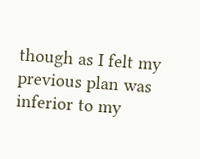though as I felt my previous plan was inferior to my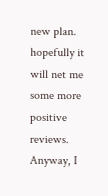new plan. hopefully it will net me some more positive reviews. Anyway, I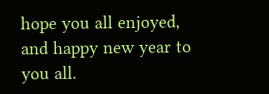hope you all enjoyed, and happy new year to you all.